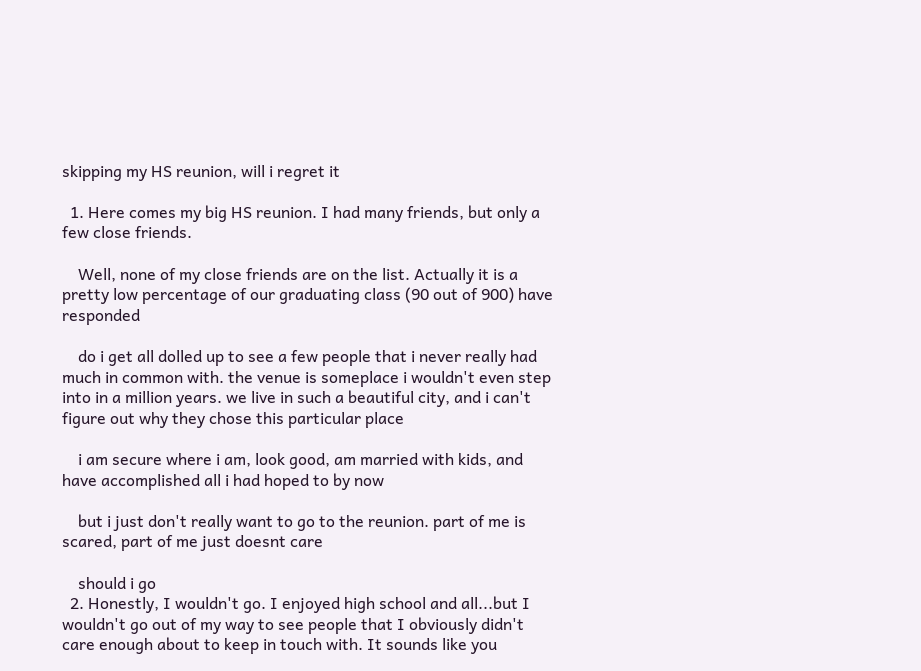skipping my HS reunion, will i regret it

  1. Here comes my big HS reunion. I had many friends, but only a few close friends.

    Well, none of my close friends are on the list. Actually it is a pretty low percentage of our graduating class (90 out of 900) have responded

    do i get all dolled up to see a few people that i never really had much in common with. the venue is someplace i wouldn't even step into in a million years. we live in such a beautiful city, and i can't figure out why they chose this particular place

    i am secure where i am, look good, am married with kids, and have accomplished all i had hoped to by now

    but i just don't really want to go to the reunion. part of me is scared, part of me just doesnt care

    should i go
  2. Honestly, I wouldn't go. I enjoyed high school and all...but I wouldn't go out of my way to see people that I obviously didn't care enough about to keep in touch with. It sounds like you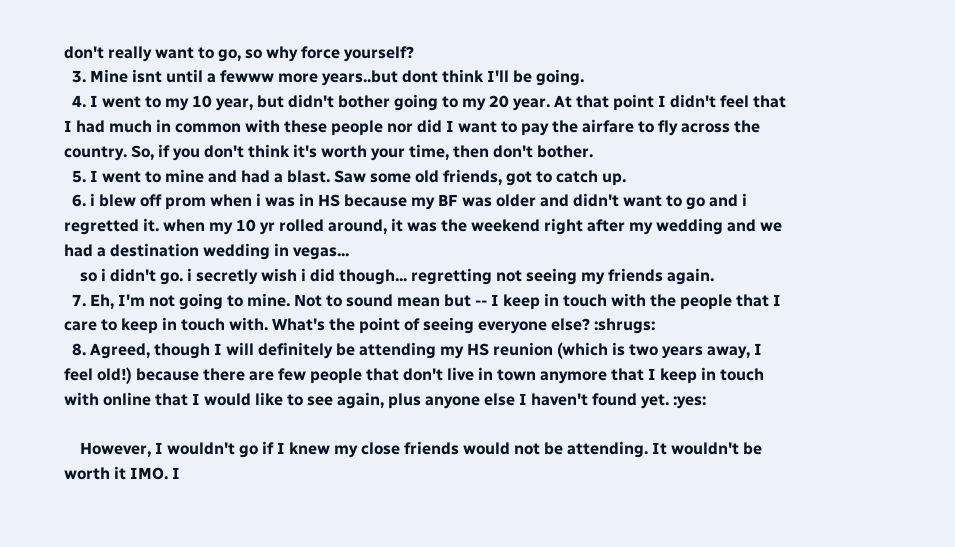don't really want to go, so why force yourself?
  3. Mine isnt until a fewww more years..but dont think I'll be going.
  4. I went to my 10 year, but didn't bother going to my 20 year. At that point I didn't feel that I had much in common with these people nor did I want to pay the airfare to fly across the country. So, if you don't think it's worth your time, then don't bother.
  5. I went to mine and had a blast. Saw some old friends, got to catch up.
  6. i blew off prom when i was in HS because my BF was older and didn't want to go and i regretted it. when my 10 yr rolled around, it was the weekend right after my wedding and we had a destination wedding in vegas...
    so i didn't go. i secretly wish i did though... regretting not seeing my friends again.
  7. Eh, I'm not going to mine. Not to sound mean but -- I keep in touch with the people that I care to keep in touch with. What's the point of seeing everyone else? :shrugs:
  8. Agreed, though I will definitely be attending my HS reunion (which is two years away, I feel old!) because there are few people that don't live in town anymore that I keep in touch with online that I would like to see again, plus anyone else I haven't found yet. :yes:

    However, I wouldn't go if I knew my close friends would not be attending. It wouldn't be worth it IMO. I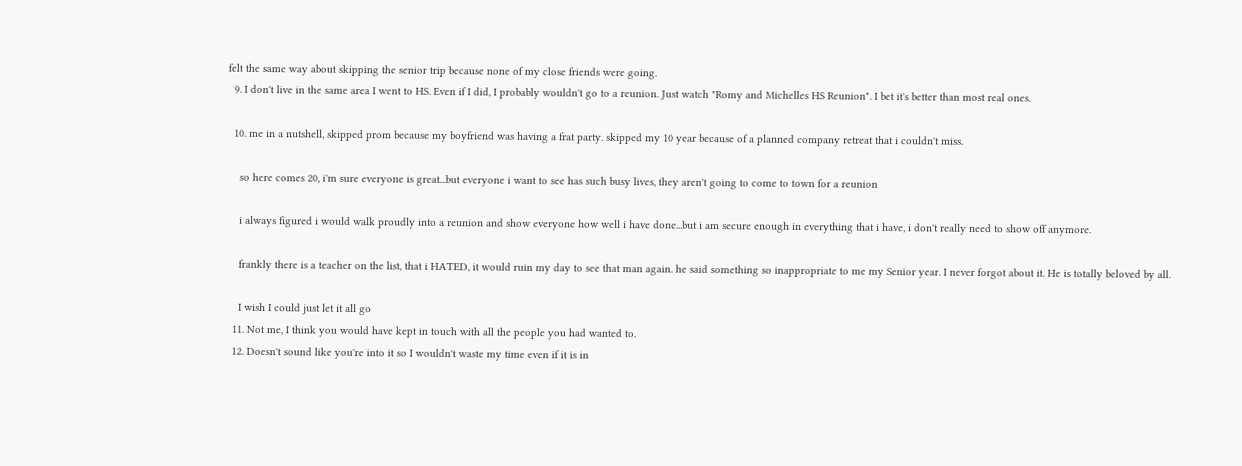felt the same way about skipping the senior trip because none of my close friends were going.
  9. I don't live in the same area I went to HS. Even if I did, I probably wouldn't go to a reunion. Just watch "Romy and Michelles HS Reunion". I bet it's better than most real ones.

  10. me in a nutshell, skipped prom because my boyfriend was having a frat party. skipped my 10 year because of a planned company retreat that i couldn't miss.

    so here comes 20, i'm sure everyone is great...but everyone i want to see has such busy lives, they aren't going to come to town for a reunion

    i always figured i would walk proudly into a reunion and show everyone how well i have done...but i am secure enough in everything that i have, i don't really need to show off anymore.

    frankly there is a teacher on the list, that i HATED, it would ruin my day to see that man again. he said something so inappropriate to me my Senior year. I never forgot about it. He is totally beloved by all.

    I wish I could just let it all go
  11. Not me, I think you would have kept in touch with all the people you had wanted to.
  12. Doesn't sound like you're into it so I wouldn't waste my time even if it is in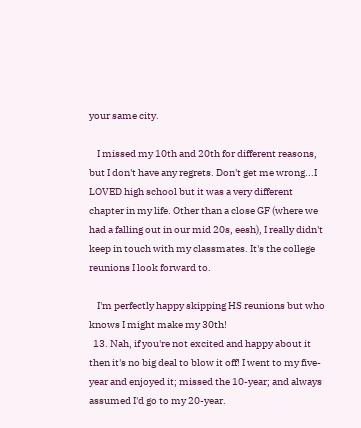your same city.

    I missed my 10th and 20th for different reasons, but I don't have any regrets. Don't get me wrong...I LOVED high school but it was a very different chapter in my life. Other than a close GF (where we had a falling out in our mid 20s, eesh), I really didn't keep in touch with my classmates. It's the college reunions I look forward to.

    I'm perfectly happy skipping HS reunions but who knows I might make my 30th!
  13. Nah, if you're not excited and happy about it then it's no big deal to blow it off! I went to my five-year and enjoyed it; missed the 10-year; and always assumed I'd go to my 20-year.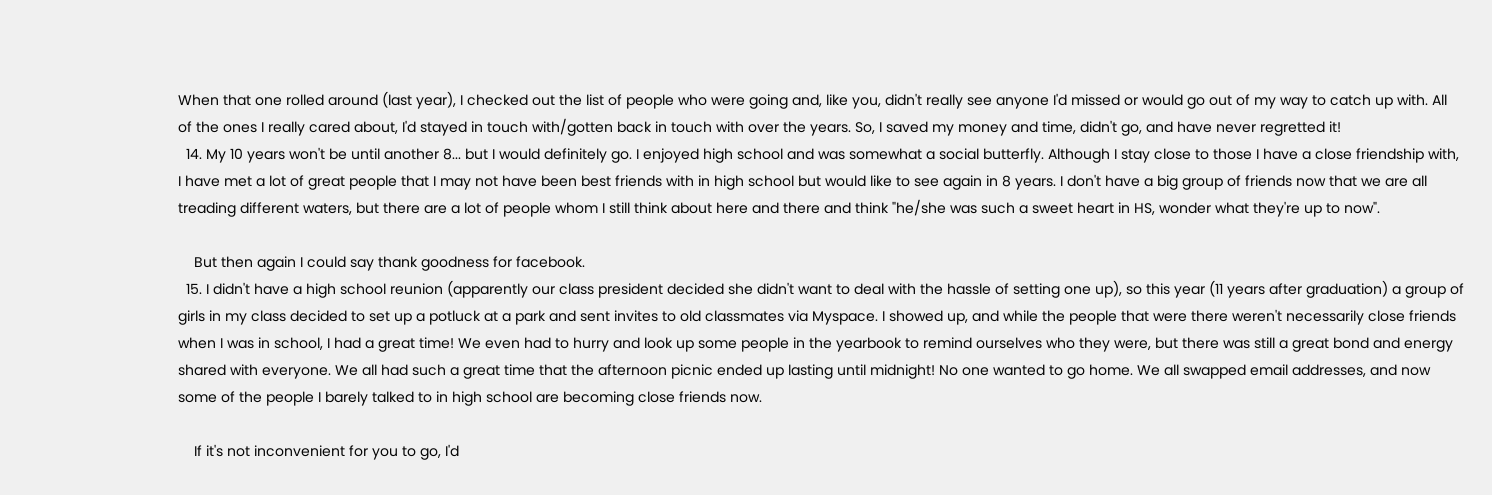When that one rolled around (last year), I checked out the list of people who were going and, like you, didn't really see anyone I'd missed or would go out of my way to catch up with. All of the ones I really cared about, I'd stayed in touch with/gotten back in touch with over the years. So, I saved my money and time, didn't go, and have never regretted it!
  14. My 10 years won't be until another 8... but I would definitely go. I enjoyed high school and was somewhat a social butterfly. Although I stay close to those I have a close friendship with, I have met a lot of great people that I may not have been best friends with in high school but would like to see again in 8 years. I don't have a big group of friends now that we are all treading different waters, but there are a lot of people whom I still think about here and there and think "he/she was such a sweet heart in HS, wonder what they're up to now".

    But then again I could say thank goodness for facebook.
  15. I didn't have a high school reunion (apparently our class president decided she didn't want to deal with the hassle of setting one up), so this year (11 years after graduation) a group of girls in my class decided to set up a potluck at a park and sent invites to old classmates via Myspace. I showed up, and while the people that were there weren't necessarily close friends when I was in school, I had a great time! We even had to hurry and look up some people in the yearbook to remind ourselves who they were, but there was still a great bond and energy shared with everyone. We all had such a great time that the afternoon picnic ended up lasting until midnight! No one wanted to go home. We all swapped email addresses, and now some of the people I barely talked to in high school are becoming close friends now.

    If it's not inconvenient for you to go, I'd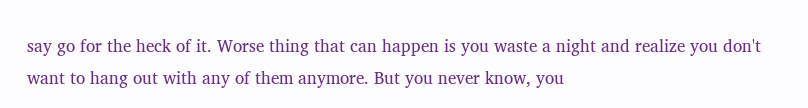say go for the heck of it. Worse thing that can happen is you waste a night and realize you don't want to hang out with any of them anymore. But you never know, you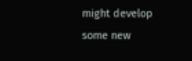might develop some new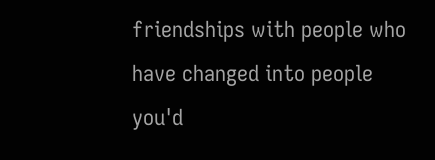friendships with people who have changed into people you'd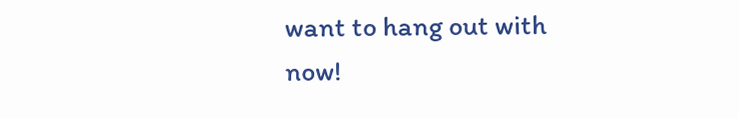want to hang out with now!